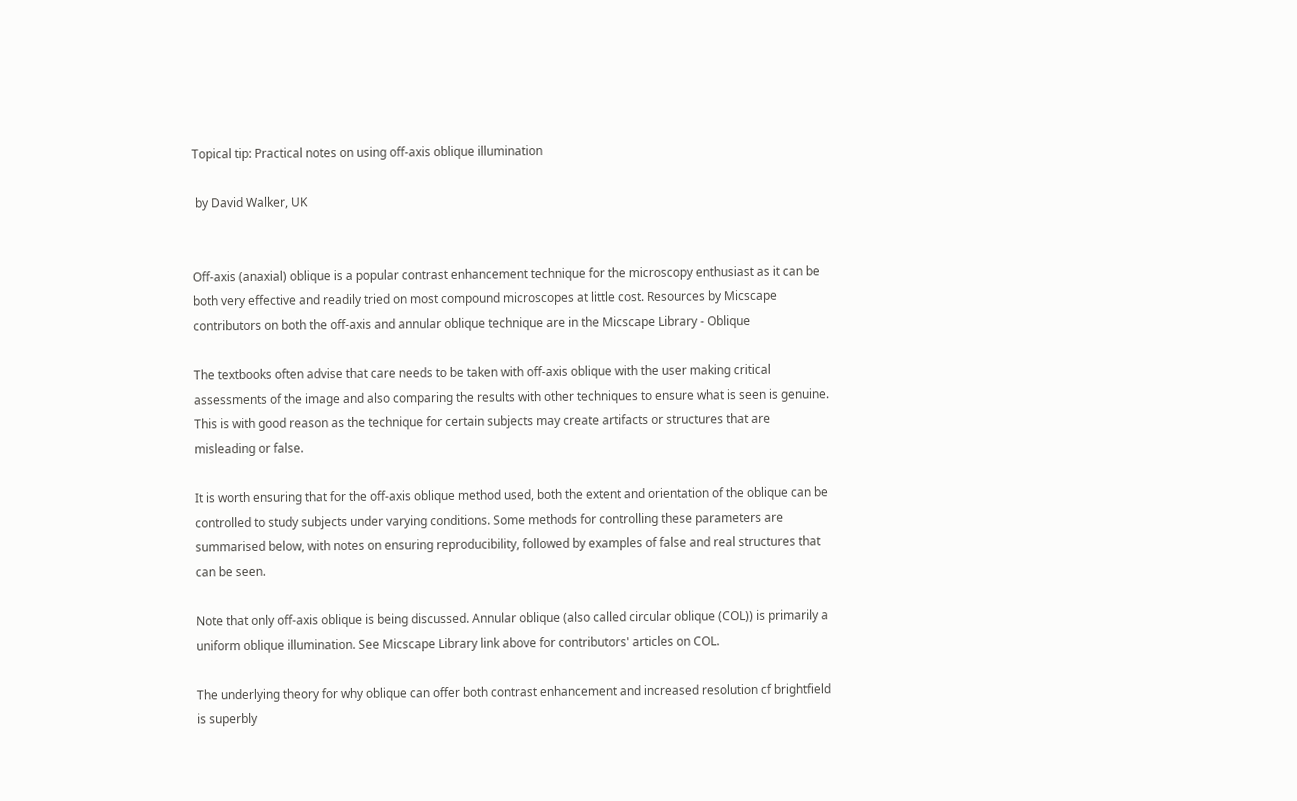Topical tip: Practical notes on using off-axis oblique illumination

 by David Walker, UK


Off-axis (anaxial) oblique is a popular contrast enhancement technique for the microscopy enthusiast as it can be both very effective and readily tried on most compound microscopes at little cost. Resources by Micscape contributors on both the off-axis and annular oblique technique are in the Micscape Library - Oblique

The textbooks often advise that care needs to be taken with off-axis oblique with the user making critical assessments of the image and also comparing the results with other techniques to ensure what is seen is genuine. This is with good reason as the technique for certain subjects may create artifacts or structures that are misleading or false.

It is worth ensuring that for the off-axis oblique method used, both the extent and orientation of the oblique can be controlled to study subjects under varying conditions. Some methods for controlling these parameters are summarised below, with notes on ensuring reproducibility, followed by examples of false and real structures that can be seen.

Note that only off-axis oblique is being discussed. Annular oblique (also called circular oblique (COL)) is primarily a uniform oblique illumination. See Micscape Library link above for contributors' articles on COL.

The underlying theory for why oblique can offer both contrast enhancement and increased resolution cf brightfield is superbly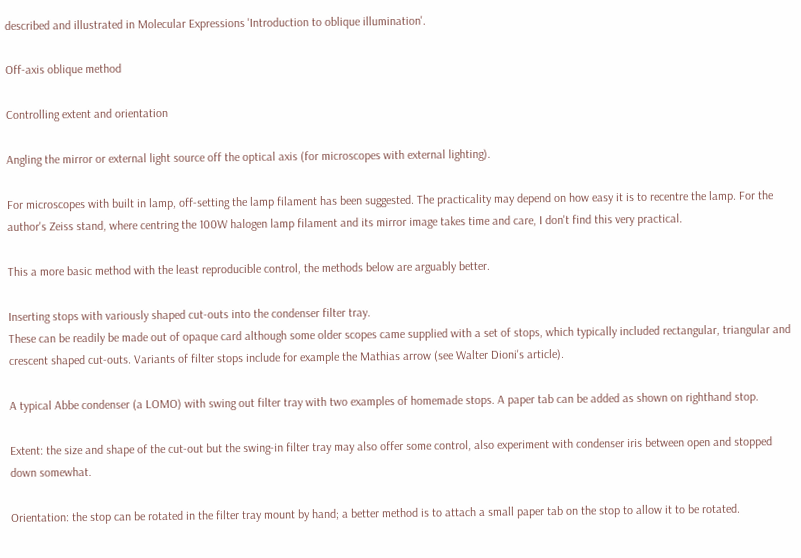described and illustrated in Molecular Expressions 'Introduction to oblique illumination'.

Off-axis oblique method

Controlling extent and orientation

Angling the mirror or external light source off the optical axis (for microscopes with external lighting).

For microscopes with built in lamp, off-setting the lamp filament has been suggested. The practicality may depend on how easy it is to recentre the lamp. For the author's Zeiss stand, where centring the 100W halogen lamp filament and its mirror image takes time and care, I don't find this very practical.

This a more basic method with the least reproducible control, the methods below are arguably better.

Inserting stops with variously shaped cut-outs into the condenser filter tray.
These can be readily be made out of opaque card although some older scopes came supplied with a set of stops, which typically included rectangular, triangular and crescent shaped cut-outs. Variants of filter stops include for example the Mathias arrow (see Walter Dioni's article).

A typical Abbe condenser (a LOMO) with swing out filter tray with two examples of homemade stops. A paper tab can be added as shown on righthand stop.

Extent: the size and shape of the cut-out but the swing-in filter tray may also offer some control, also experiment with condenser iris between open and stopped down somewhat.

Orientation: the stop can be rotated in the filter tray mount by hand; a better method is to attach a small paper tab on the stop to allow it to be rotated.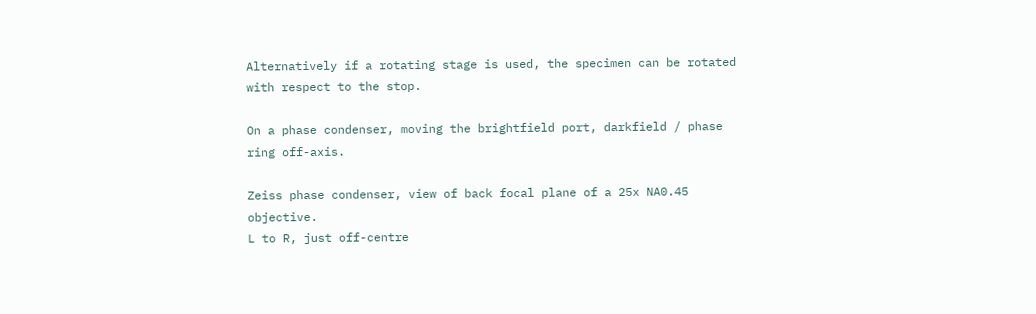Alternatively if a rotating stage is used, the specimen can be rotated with respect to the stop.

On a phase condenser, moving the brightfield port, darkfield / phase ring off-axis.

Zeiss phase condenser, view of back focal plane of a 25x NA0.45 objective.
L to R, just off-centre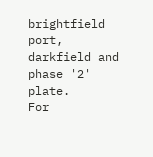brightfield port, darkfield and phase '2' plate.
For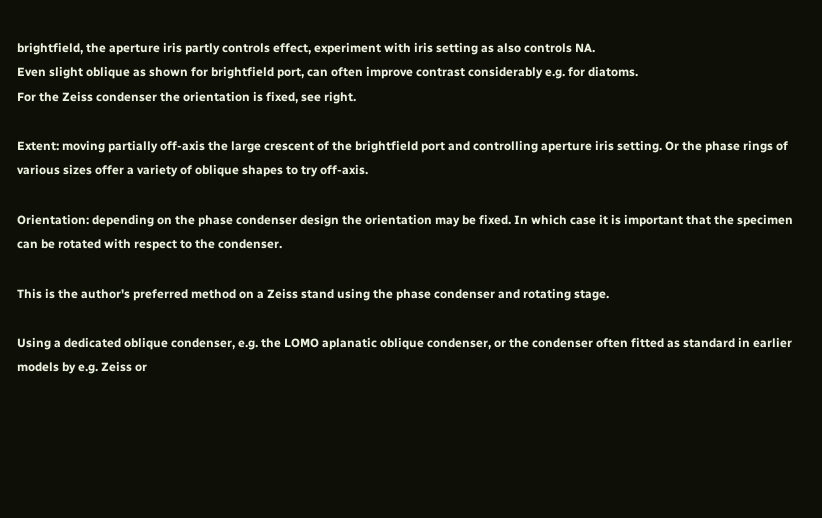brightfield, the aperture iris partly controls effect, experiment with iris setting as also controls NA.
Even slight oblique as shown for brightfield port, can often improve contrast considerably e.g. for diatoms.
For the Zeiss condenser the orientation is fixed, see right.

Extent: moving partially off-axis the large crescent of the brightfield port and controlling aperture iris setting. Or the phase rings of various sizes offer a variety of oblique shapes to try off-axis.

Orientation: depending on the phase condenser design the orientation may be fixed. In which case it is important that the specimen can be rotated with respect to the condenser.

This is the author's preferred method on a Zeiss stand using the phase condenser and rotating stage.

Using a dedicated oblique condenser, e.g. the LOMO aplanatic oblique condenser, or the condenser often fitted as standard in earlier models by e.g. Zeiss or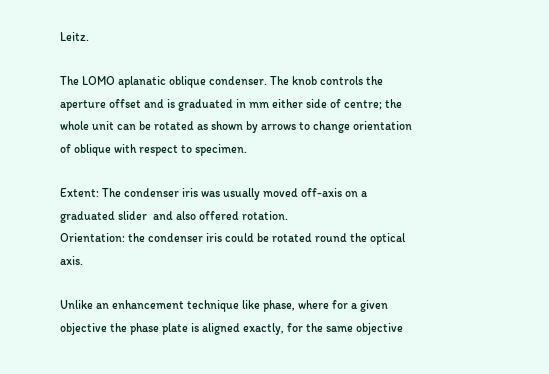Leitz.

The LOMO aplanatic oblique condenser. The knob controls the aperture offset and is graduated in mm either side of centre; the whole unit can be rotated as shown by arrows to change orientation of oblique with respect to specimen.

Extent: The condenser iris was usually moved off-axis on a graduated slider  and also offered rotation.
Orientation: the condenser iris could be rotated round the optical axis.

Unlike an enhancement technique like phase, where for a given objective the phase plate is aligned exactly, for the same objective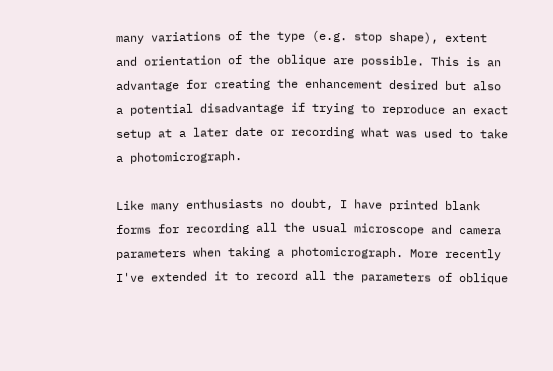many variations of the type (e.g. stop shape), extent and orientation of the oblique are possible. This is an advantage for creating the enhancement desired but also a potential disadvantage if trying to reproduce an exact setup at a later date or recording what was used to take a photomicrograph.

Like many enthusiasts no doubt, I have printed blank forms for recording all the usual microscope and camera parameters when taking a photomicrograph. More recently I've extended it to record all the parameters of oblique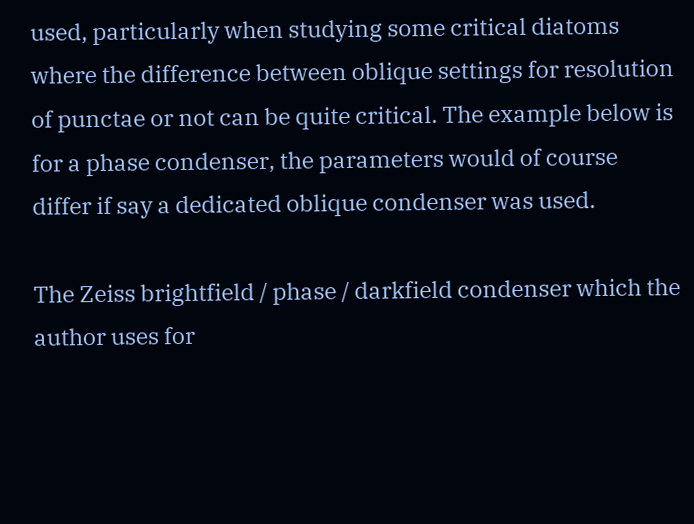used, particularly when studying some critical diatoms where the difference between oblique settings for resolution of punctae or not can be quite critical. The example below is for a phase condenser, the parameters would of course differ if say a dedicated oblique condenser was used.

The Zeiss brightfield / phase / darkfield condenser which the author uses for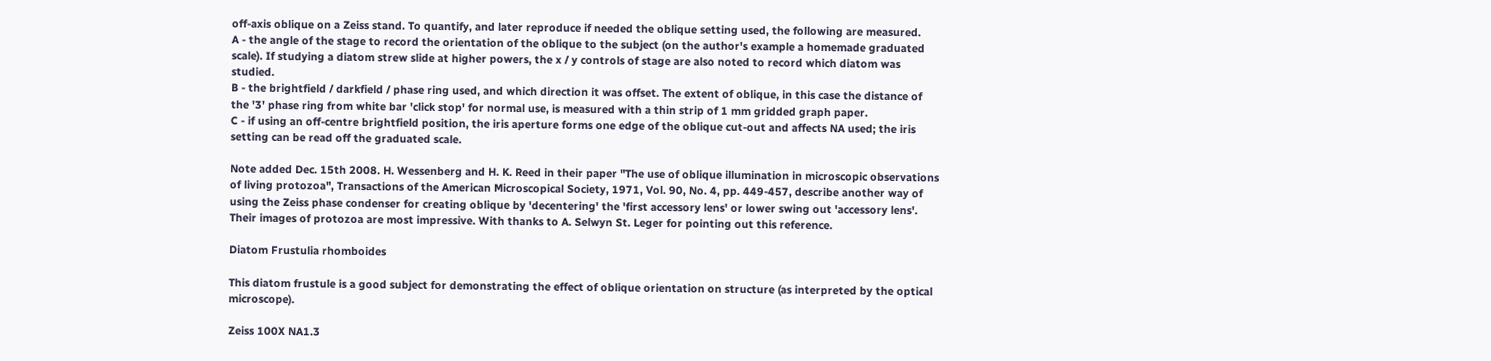off-axis oblique on a Zeiss stand. To quantify, and later reproduce if needed the oblique setting used, the following are measured.
A - the angle of the stage to record the orientation of the oblique to the subject (on the author's example a homemade graduated scale). If studying a diatom strew slide at higher powers, the x / y controls of stage are also noted to record which diatom was studied.
B - the brightfield / darkfield / phase ring used, and which direction it was offset. The extent of oblique, in this case the distance of the '3' phase ring from white bar 'click stop' for normal use, is measured with a thin strip of 1 mm gridded graph paper.
C - if using an off-centre brightfield position, the iris aperture forms one edge of the oblique cut-out and affects NA used; the iris setting can be read off the graduated scale.

Note added Dec. 15th 2008. H. Wessenberg and H. K. Reed in their paper "The use of oblique illumination in microscopic observations of living protozoa", Transactions of the American Microscopical Society, 1971, Vol. 90, No. 4, pp. 449-457, describe another way of using the Zeiss phase condenser for creating oblique by 'decentering' the 'first accessory lens' or lower swing out 'accessory lens'. Their images of protozoa are most impressive. With thanks to A. Selwyn St. Leger for pointing out this reference.

Diatom Frustulia rhomboides

This diatom frustule is a good subject for demonstrating the effect of oblique orientation on structure (as interpreted by the optical microscope).

Zeiss 100X NA1.3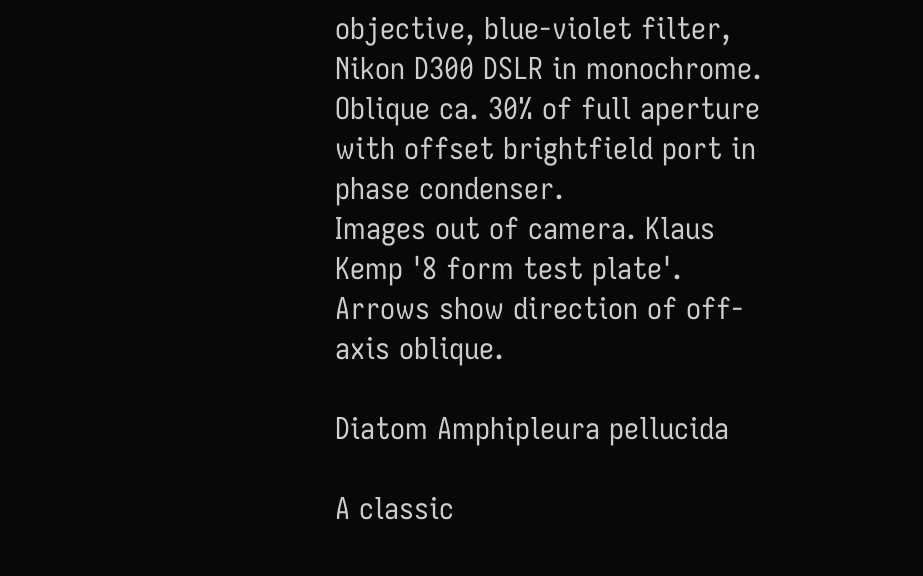objective, blue-violet filter, Nikon D300 DSLR in monochrome.
Oblique ca. 30% of full aperture with offset brightfield port in phase condenser.
Images out of camera. Klaus Kemp '8 form test plate'.
Arrows show direction of off-axis oblique.

Diatom Amphipleura pellucida

A classic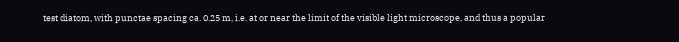test diatom, with punctae spacing ca. 0.25 m, i.e. at or near the limit of the visible light microscope, and thus a popular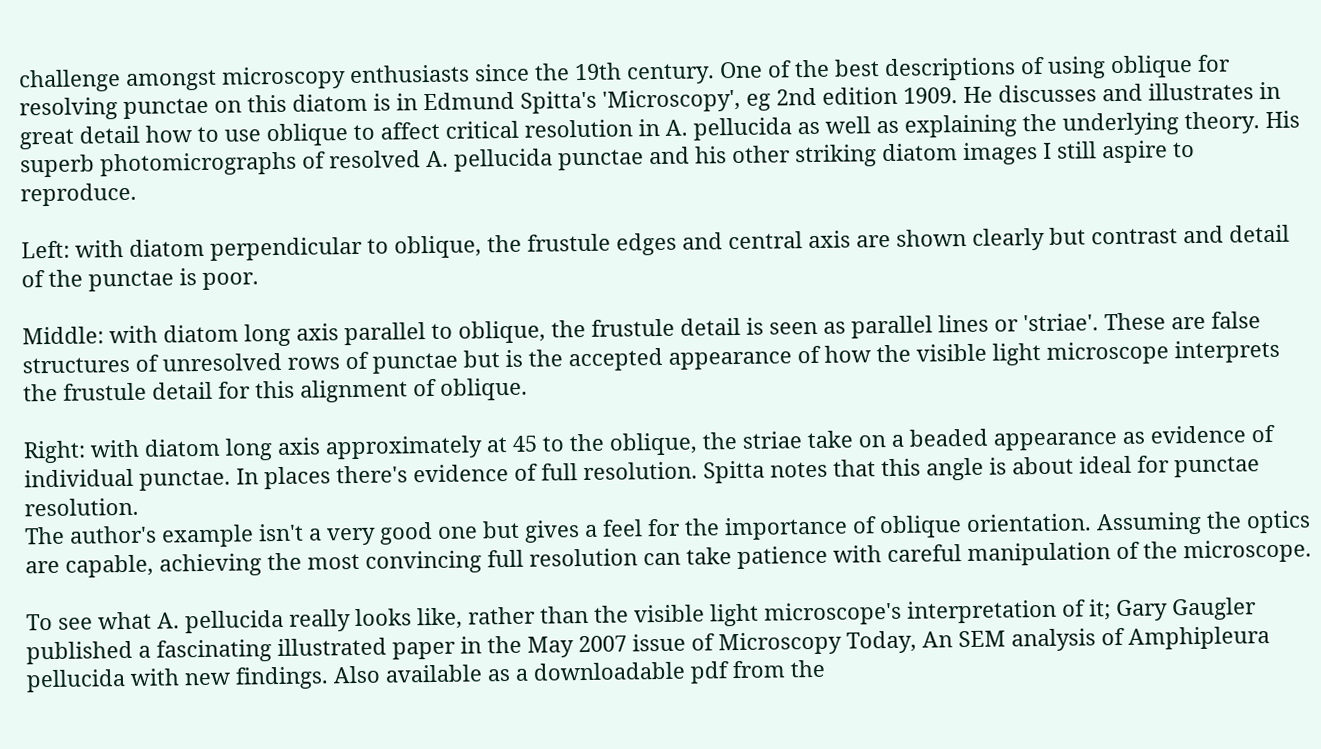challenge amongst microscopy enthusiasts since the 19th century. One of the best descriptions of using oblique for resolving punctae on this diatom is in Edmund Spitta's 'Microscopy', eg 2nd edition 1909. He discusses and illustrates in great detail how to use oblique to affect critical resolution in A. pellucida as well as explaining the underlying theory. His superb photomicrographs of resolved A. pellucida punctae and his other striking diatom images I still aspire to reproduce.

Left: with diatom perpendicular to oblique, the frustule edges and central axis are shown clearly but contrast and detail of the punctae is poor.

Middle: with diatom long axis parallel to oblique, the frustule detail is seen as parallel lines or 'striae'. These are false structures of unresolved rows of punctae but is the accepted appearance of how the visible light microscope interprets the frustule detail for this alignment of oblique.

Right: with diatom long axis approximately at 45 to the oblique, the striae take on a beaded appearance as evidence of individual punctae. In places there's evidence of full resolution. Spitta notes that this angle is about ideal for punctae resolution.
The author's example isn't a very good one but gives a feel for the importance of oblique orientation. Assuming the optics are capable, achieving the most convincing full resolution can take patience with careful manipulation of the microscope.

To see what A. pellucida really looks like, rather than the visible light microscope's interpretation of it; Gary Gaugler published a fascinating illustrated paper in the May 2007 issue of Microscopy Today, An SEM analysis of Amphipleura pellucida with new findings. Also available as a downloadable pdf from the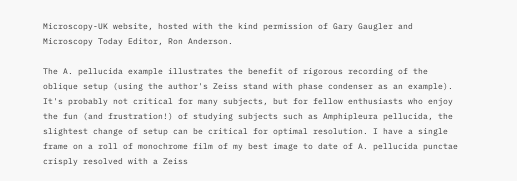Microscopy-UK website, hosted with the kind permission of Gary Gaugler and Microscopy Today Editor, Ron Anderson.

The A. pellucida example illustrates the benefit of rigorous recording of the oblique setup (using the author's Zeiss stand with phase condenser as an example). It's probably not critical for many subjects, but for fellow enthusiasts who enjoy the fun (and frustration!) of studying subjects such as Amphipleura pellucida, the slightest change of setup can be critical for optimal resolution. I have a single frame on a roll of monochrome film of my best image to date of A. pellucida punctae crisply resolved with a Zeiss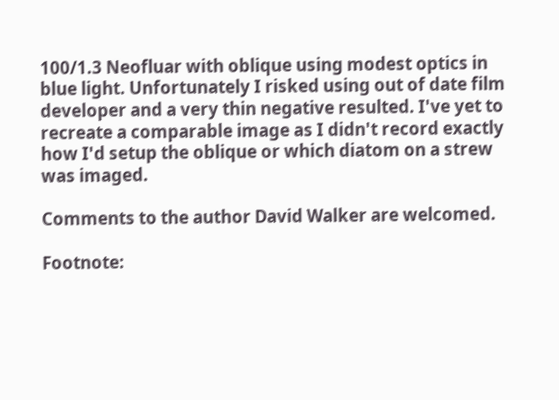100/1.3 Neofluar with oblique using modest optics in blue light. Unfortunately I risked using out of date film developer and a very thin negative resulted. I've yet to recreate a comparable image as I didn't record exactly how I'd setup the oblique or which diatom on a strew was imaged.

Comments to the author David Walker are welcomed.

Footnote: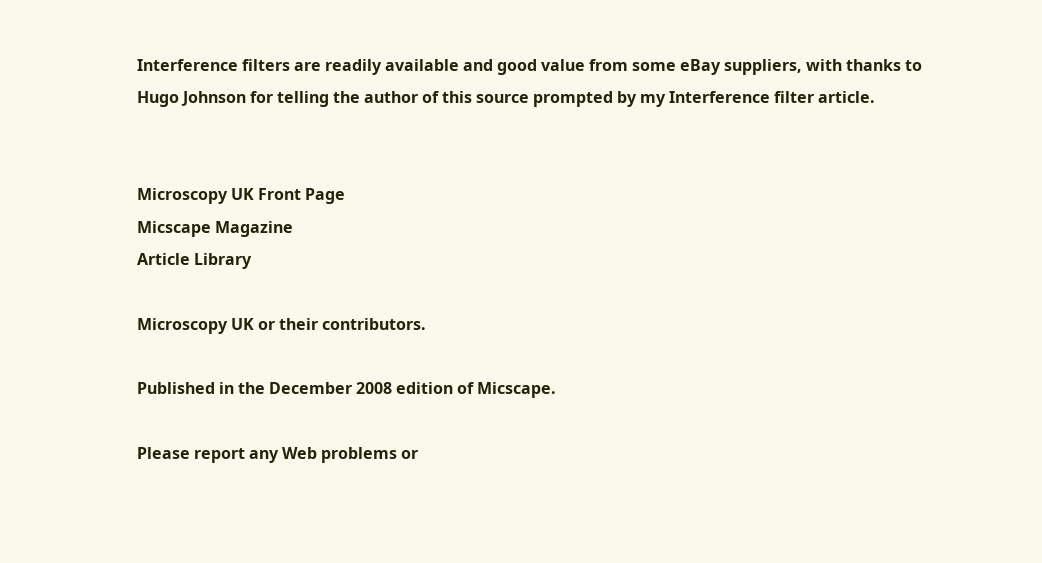Interference filters are readily available and good value from some eBay suppliers, with thanks to Hugo Johnson for telling the author of this source prompted by my Interference filter article.


Microscopy UK Front Page
Micscape Magazine
Article Library

Microscopy UK or their contributors.

Published in the December 2008 edition of Micscape.

Please report any Web problems or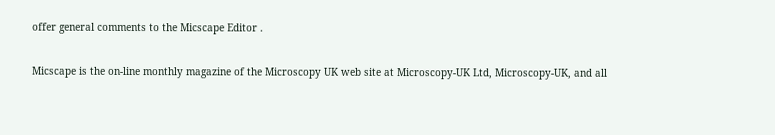offer general comments to the Micscape Editor .

Micscape is the on-line monthly magazine of the Microscopy UK web site at Microscopy-UK Ltd, Microscopy-UK, and all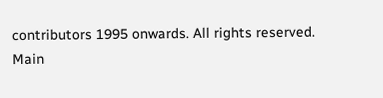contributors 1995 onwards. All rights reserved.
Main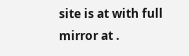site is at with full mirror at .